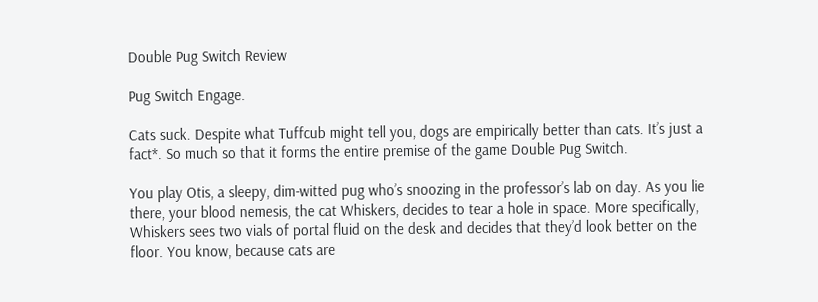Double Pug Switch Review

Pug Switch Engage.

Cats suck. Despite what Tuffcub might tell you, dogs are empirically better than cats. It’s just a fact*. So much so that it forms the entire premise of the game Double Pug Switch.

You play Otis, a sleepy, dim-witted pug who’s snoozing in the professor’s lab on day. As you lie there, your blood nemesis, the cat Whiskers, decides to tear a hole in space. More specifically, Whiskers sees two vials of portal fluid on the desk and decides that they’d look better on the floor. You know, because cats are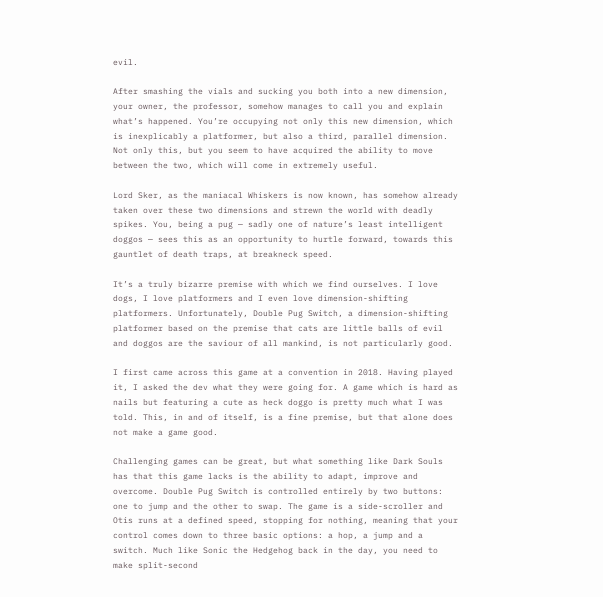evil.

After smashing the vials and sucking you both into a new dimension, your owner, the professor, somehow manages to call you and explain what’s happened. You’re occupying not only this new dimension, which is inexplicably a platformer, but also a third, parallel dimension. Not only this, but you seem to have acquired the ability to move between the two, which will come in extremely useful.

Lord Sker, as the maniacal Whiskers is now known, has somehow already taken over these two dimensions and strewn the world with deadly spikes. You, being a pug — sadly one of nature’s least intelligent doggos — sees this as an opportunity to hurtle forward, towards this gauntlet of death traps, at breakneck speed.

It’s a truly bizarre premise with which we find ourselves. I love dogs, I love platformers and I even love dimension-shifting platformers. Unfortunately, Double Pug Switch, a dimension-shifting platformer based on the premise that cats are little balls of evil and doggos are the saviour of all mankind, is not particularly good.

I first came across this game at a convention in 2018. Having played it, I asked the dev what they were going for. A game which is hard as nails but featuring a cute as heck doggo is pretty much what I was told. This, in and of itself, is a fine premise, but that alone does not make a game good.

Challenging games can be great, but what something like Dark Souls has that this game lacks is the ability to adapt, improve and overcome. Double Pug Switch is controlled entirely by two buttons: one to jump and the other to swap. The game is a side-scroller and Otis runs at a defined speed, stopping for nothing, meaning that your control comes down to three basic options: a hop, a jump and a switch. Much like Sonic the Hedgehog back in the day, you need to make split-second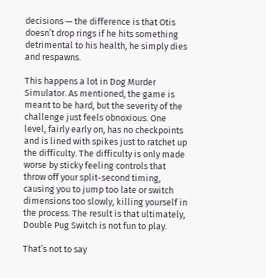decisions — the difference is that Otis doesn’t drop rings if he hits something detrimental to his health, he simply dies and respawns.

This happens a lot in Dog Murder Simulator. As mentioned, the game is meant to be hard, but the severity of the challenge just feels obnoxious. One level, fairly early on, has no checkpoints and is lined with spikes just to ratchet up the difficulty. The difficulty is only made worse by sticky feeling controls that throw off your split-second timing, causing you to jump too late or switch dimensions too slowly, killing yourself in the process. The result is that ultimately, Double Pug Switch is not fun to play.

That’s not to say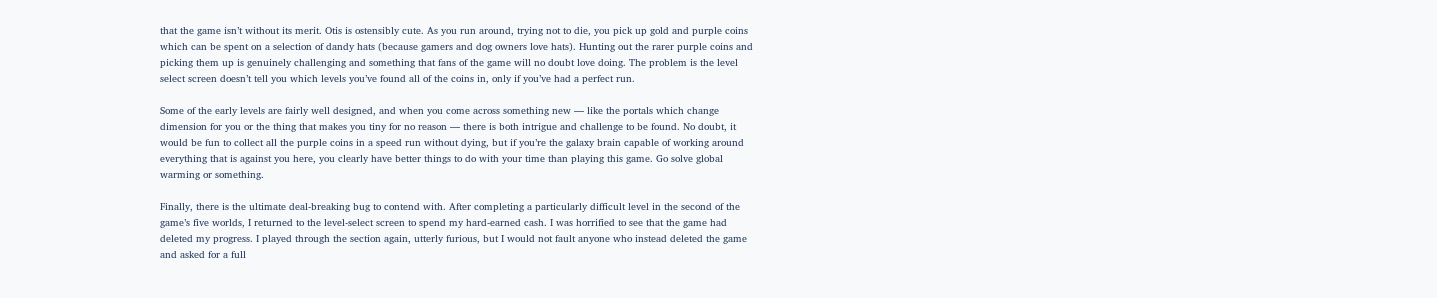that the game isn’t without its merit. Otis is ostensibly cute. As you run around, trying not to die, you pick up gold and purple coins which can be spent on a selection of dandy hats (because gamers and dog owners love hats). Hunting out the rarer purple coins and picking them up is genuinely challenging and something that fans of the game will no doubt love doing. The problem is the level select screen doesn’t tell you which levels you’ve found all of the coins in, only if you’ve had a perfect run.

Some of the early levels are fairly well designed, and when you come across something new — like the portals which change dimension for you or the thing that makes you tiny for no reason — there is both intrigue and challenge to be found. No doubt, it would be fun to collect all the purple coins in a speed run without dying, but if you’re the galaxy brain capable of working around everything that is against you here, you clearly have better things to do with your time than playing this game. Go solve global warming or something.

Finally, there is the ultimate deal-breaking bug to contend with. After completing a particularly difficult level in the second of the game’s five worlds, I returned to the level-select screen to spend my hard-earned cash. I was horrified to see that the game had deleted my progress. I played through the section again, utterly furious, but I would not fault anyone who instead deleted the game and asked for a full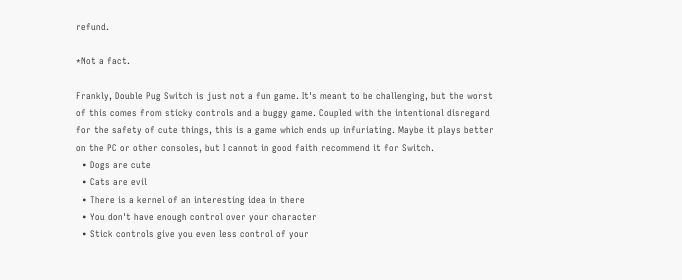refund.

*Not a fact.

Frankly, Double Pug Switch is just not a fun game. It's meant to be challenging, but the worst of this comes from sticky controls and a buggy game. Coupled with the intentional disregard for the safety of cute things, this is a game which ends up infuriating. Maybe it plays better on the PC or other consoles, but I cannot in good faith recommend it for Switch.
  • Dogs are cute
  • Cats are evil
  • There is a kernel of an interesting idea in there
  • You don't have enough control over your character
  • Stick controls give you even less control of your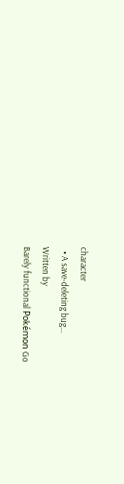character
  • A save-deleting bug...
Written by
Barely functional Pokémon Go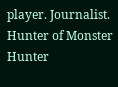player. Journalist. Hunter of Monster Hunter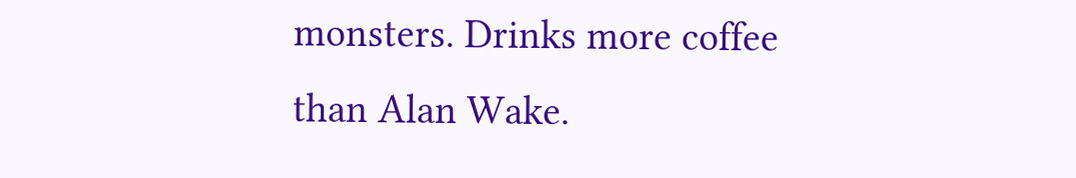monsters. Drinks more coffee than Alan Wake.